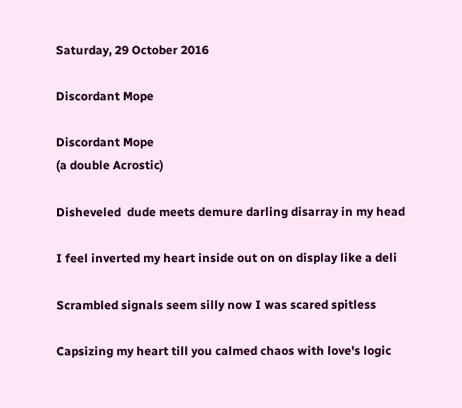Saturday, 29 October 2016

Discordant Mope

Discordant Mope
(a double Acrostic)

Disheveled  dude meets demure darling disarray in my head

I feel inverted my heart inside out on on display like a deli

Scrambled signals seem silly now I was scared spitless

Capsizing my heart till you calmed chaos with love's logic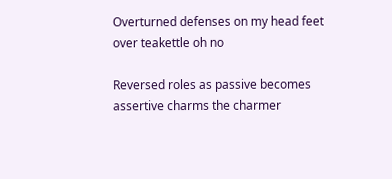Overturned defenses on my head feet over teakettle oh no

Reversed roles as passive becomes assertive charms the charmer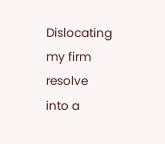Dislocating my firm resolve into a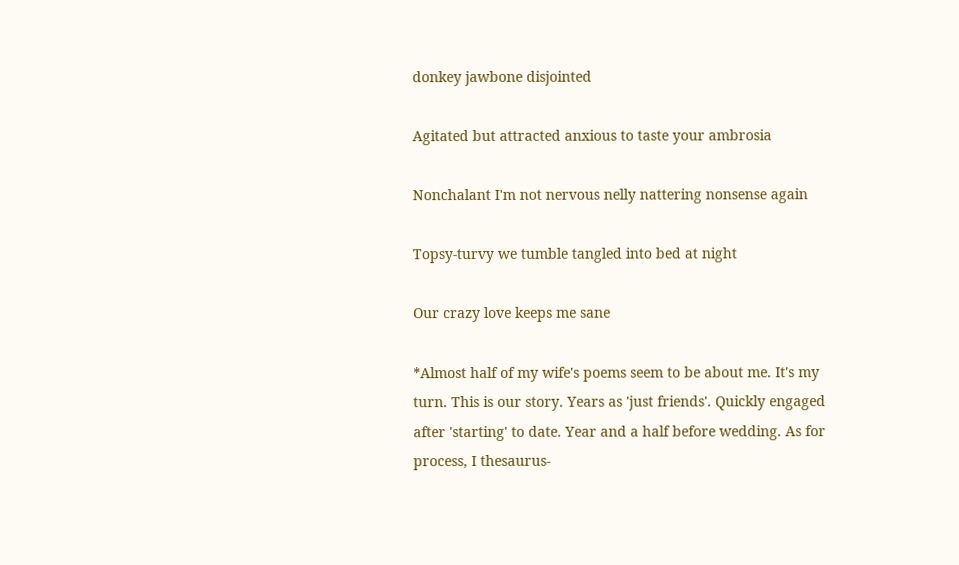donkey jawbone disjointed

Agitated but attracted anxious to taste your ambrosia

Nonchalant I'm not nervous nelly nattering nonsense again

Topsy-turvy we tumble tangled into bed at night

Our crazy love keeps me sane

*Almost half of my wife's poems seem to be about me. It's my turn. This is our story. Years as 'just friends'. Quickly engaged after 'starting' to date. Year and a half before wedding. As for process, I thesaurus-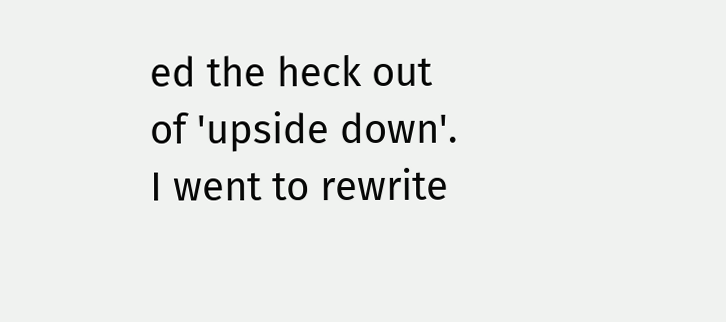ed the heck out of 'upside down'. I went to rewrite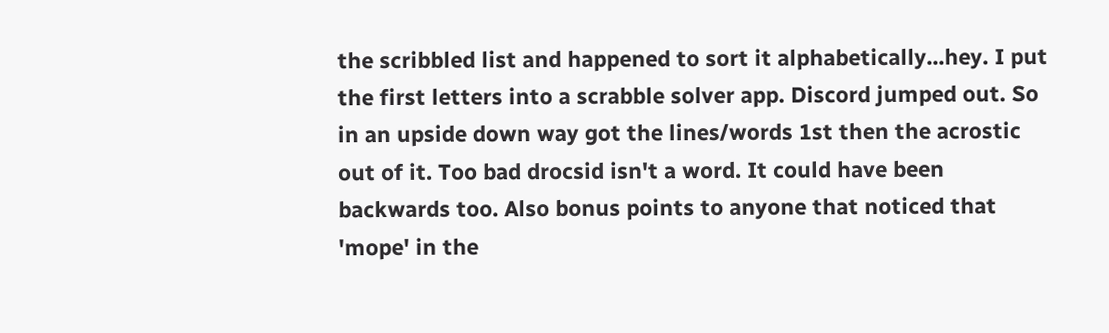the scribbled list and happened to sort it alphabetically...hey. I put the first letters into a scrabble solver app. Discord jumped out. So in an upside down way got the lines/words 1st then the acrostic out of it. Too bad drocsid isn't a word. It could have been backwards too. Also bonus points to anyone that noticed that 'mope' in the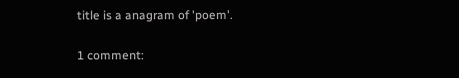title is a anagram of 'poem'.

1 comment: